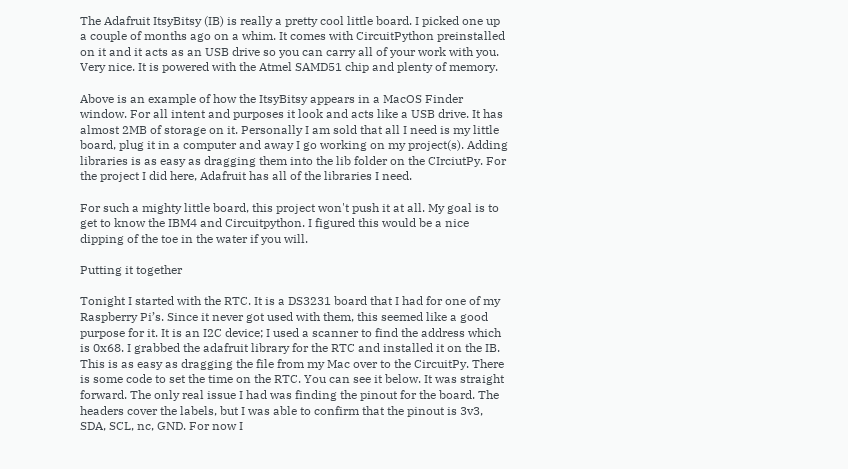The Adafruit ItsyBitsy (IB) is really a pretty cool little board. I picked one up a couple of months ago on a whim. It comes with CircuitPython preinstalled on it and it acts as an USB drive so you can carry all of your work with you. Very nice. It is powered with the Atmel SAMD51 chip and plenty of memory.

Above is an example of how the ItsyBitsy appears in a MacOS Finder window. For all intent and purposes it look and acts like a USB drive. It has almost 2MB of storage on it. Personally I am sold that all I need is my little board, plug it in a computer and away I go working on my project(s). Adding libraries is as easy as dragging them into the lib folder on the CIrciutPy. For the project I did here, Adafruit has all of the libraries I need.

For such a mighty little board, this project won't push it at all. My goal is to get to know the IBM4 and Circuitpython. I figured this would be a nice dipping of the toe in the water if you will.

Putting it together

Tonight I started with the RTC. It is a DS3231 board that I had for one of my Raspberry Pi’s. Since it never got used with them, this seemed like a good purpose for it. It is an I2C device; I used a scanner to find the address which is 0x68. I grabbed the adafruit library for the RTC and installed it on the IB. This is as easy as dragging the file from my Mac over to the CircuitPy. There is some code to set the time on the RTC. You can see it below. It was straight forward. The only real issue I had was finding the pinout for the board. The headers cover the labels, but I was able to confirm that the pinout is 3v3, SDA, SCL, nc, GND. For now I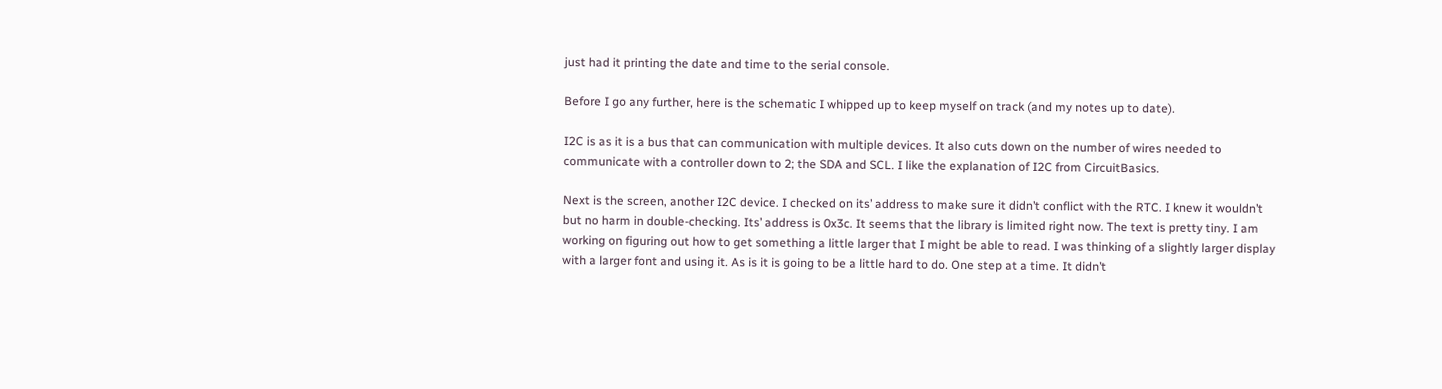just had it printing the date and time to the serial console.

Before I go any further, here is the schematic I whipped up to keep myself on track (and my notes up to date).

I2C is as it is a bus that can communication with multiple devices. It also cuts down on the number of wires needed to communicate with a controller down to 2; the SDA and SCL. I like the explanation of I2C from CircuitBasics.

Next is the screen, another I2C device. I checked on its’ address to make sure it didn’t conflict with the RTC. I knew it wouldn’t but no harm in double-checking. Its’ address is 0x3c. It seems that the library is limited right now. The text is pretty tiny. I am working on figuring out how to get something a little larger that I might be able to read. I was thinking of a slightly larger display with a larger font and using it. As is it is going to be a little hard to do. One step at a time. It didn’t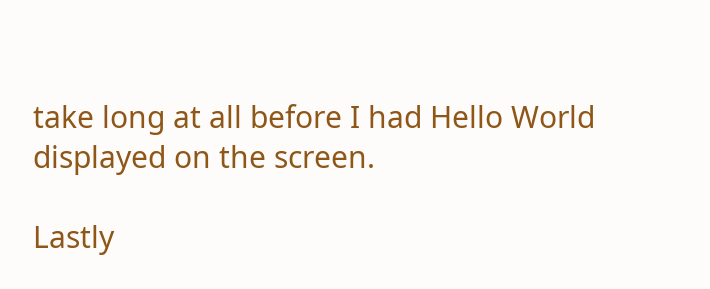take long at all before I had Hello World displayed on the screen.

Lastly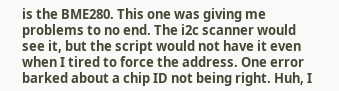is the BME280. This one was giving me problems to no end. The i2c scanner would see it, but the script would not have it even when I tired to force the address. One error barked about a chip ID not being right. Huh, I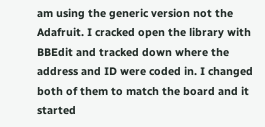am using the generic version not the Adafruit. I cracked open the library with BBEdit and tracked down where the address and ID were coded in. I changed both of them to match the board and it started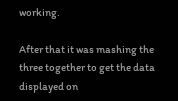working.

After that it was mashing the three together to get the data displayed on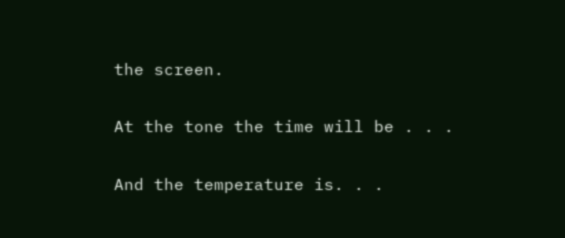the screen.

At the tone the time will be . . .

And the temperature is. . .